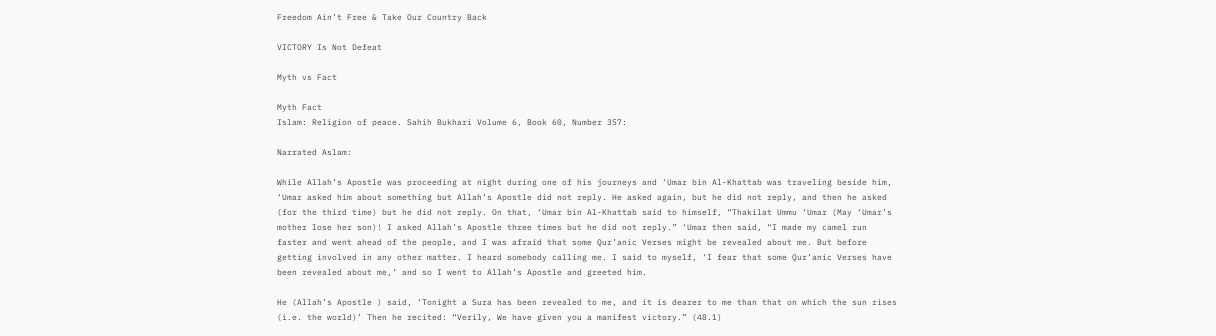Freedom Ain’t Free & Take Our Country Back

VICTORY Is Not Defeat

Myth vs Fact

Myth Fact
Islam: Religion of peace. Sahih Bukhari Volume 6, Book 60, Number 357:

Narrated Aslam:

While Allah’s Apostle was proceeding at night during one of his journeys and ‘Umar bin Al-Khattab was traveling beside him, ‘Umar asked him about something but Allah’s Apostle did not reply. He asked again, but he did not reply, and then he asked (for the third time) but he did not reply. On that, ‘Umar bin Al-Khattab said to himself, “Thakilat Ummu ‘Umar (May ‘Umar’s mother lose her son)! I asked Allah’s Apostle three times but he did not reply.” ‘Umar then said, “I made my camel run faster and went ahead of the people, and I was afraid that some Qur’anic Verses might be revealed about me. But before getting involved in any other matter. I heard somebody calling me. I said to myself, ‘I fear that some Qur’anic Verses have been revealed about me,’ and so I went to Allah’s Apostle and greeted him.

He (Allah’s Apostle ) said, ‘Tonight a Sura has been revealed to me, and it is dearer to me than that on which the sun rises (i.e. the world)’ Then he recited: “Verily, We have given you a manifest victory.” (48.1)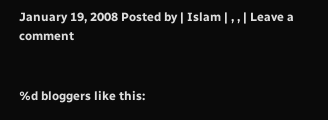January 19, 2008 Posted by | Islam | , , | Leave a comment


%d bloggers like this: